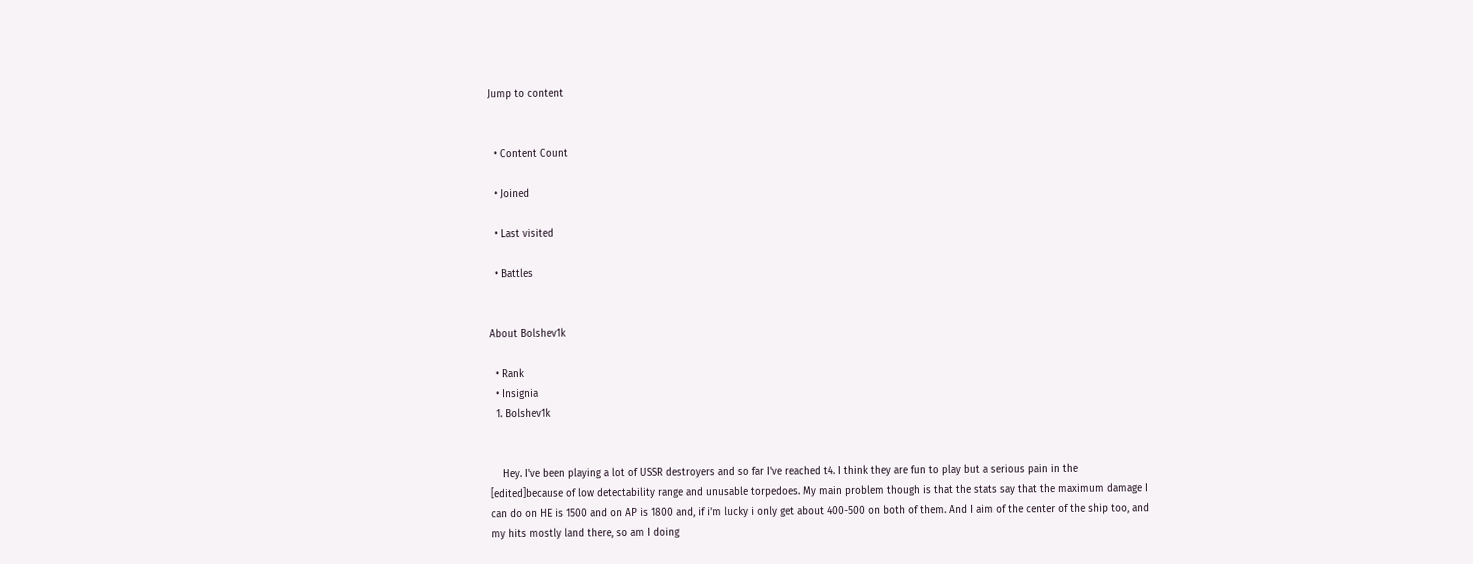Jump to content


  • Content Сount

  • Joined

  • Last visited

  • Battles


About Bolshev1k

  • Rank
  • Insignia
  1. Bolshev1k


    Hey. I've been playing a lot of USSR destroyers and so far I've reached t4. I think they are fun to play but a serious pain in the [edited]because of low detectability range and unusable torpedoes. My main problem though is that the stats say that the maximum damage I can do on HE is 1500 and on AP is 1800 and, if i'm lucky i only get about 400-500 on both of them. And I aim of the center of the ship too, and my hits mostly land there, so am I doing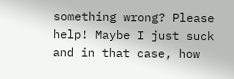something wrong? Please help! Maybe I just suck and in that case, how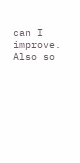can I improve. Also so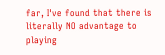far, I've found that there is literally NO advantage to playing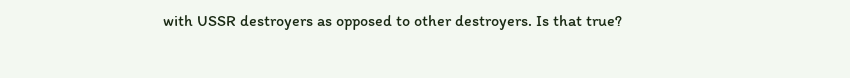with USSR destroyers as opposed to other destroyers. Is that true?